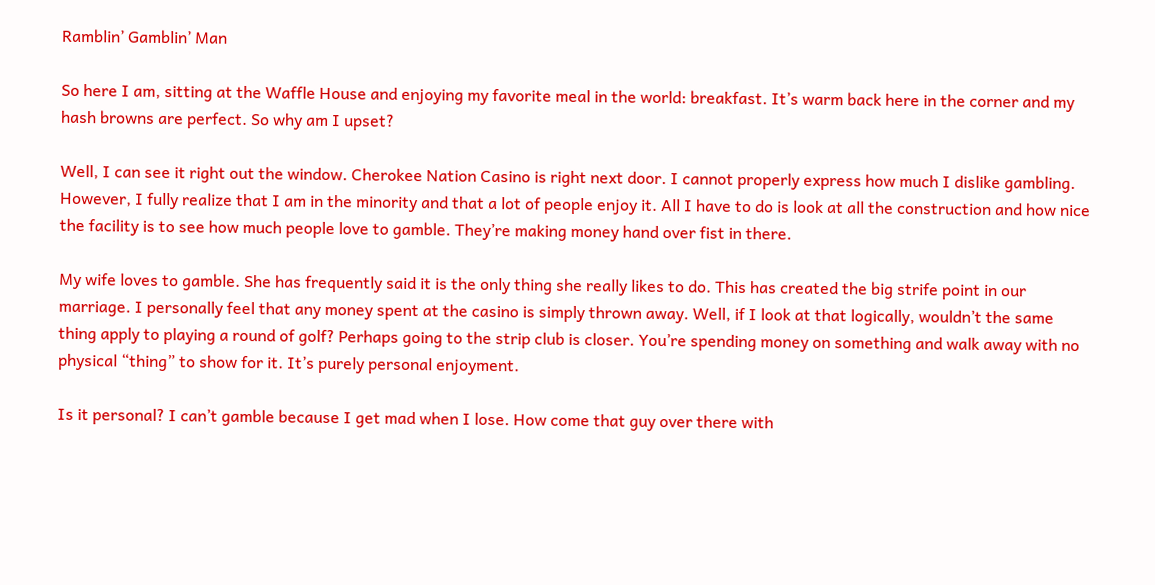Ramblin’ Gamblin’ Man

So here I am, sitting at the Waffle House and enjoying my favorite meal in the world: breakfast. It’s warm back here in the corner and my hash browns are perfect. So why am I upset?

Well, I can see it right out the window. Cherokee Nation Casino is right next door. I cannot properly express how much I dislike gambling. However, I fully realize that I am in the minority and that a lot of people enjoy it. All I have to do is look at all the construction and how nice the facility is to see how much people love to gamble. They’re making money hand over fist in there.

My wife loves to gamble. She has frequently said it is the only thing she really likes to do. This has created the big strife point in our marriage. I personally feel that any money spent at the casino is simply thrown away. Well, if I look at that logically, wouldn’t the same thing apply to playing a round of golf? Perhaps going to the strip club is closer. You’re spending money on something and walk away with no physical “thing” to show for it. It’s purely personal enjoyment.

Is it personal? I can’t gamble because I get mad when I lose. How come that guy over there with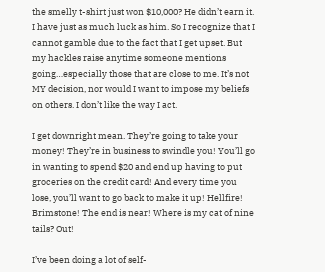the smelly t-shirt just won $10,000? He didn’t earn it. I have just as much luck as him. So I recognize that I cannot gamble due to the fact that I get upset. But my hackles raise anytime someone mentions going…especially those that are close to me. It’s not MY decision, nor would I want to impose my beliefs on others. I don’t like the way I act.

I get downright mean. They’re going to take your money! They’re in business to swindle you! You’ll go in wanting to spend $20 and end up having to put groceries on the credit card! And every time you lose, you’ll want to go back to make it up! Hellfire! Brimstone! The end is near! Where is my cat of nine tails? Out!

I’ve been doing a lot of self-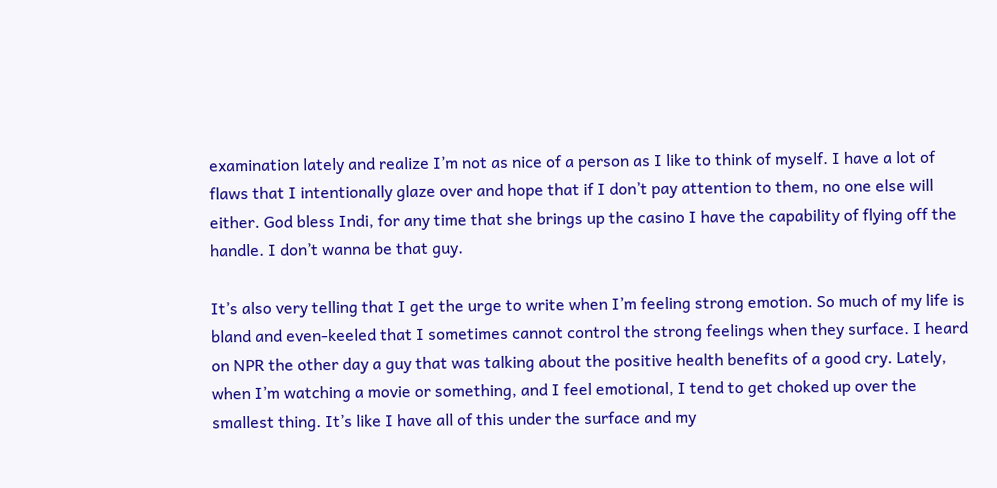examination lately and realize I’m not as nice of a person as I like to think of myself. I have a lot of flaws that I intentionally glaze over and hope that if I don’t pay attention to them, no one else will either. God bless Indi, for any time that she brings up the casino I have the capability of flying off the handle. I don’t wanna be that guy.

It’s also very telling that I get the urge to write when I’m feeling strong emotion. So much of my life is bland and even-keeled that I sometimes cannot control the strong feelings when they surface. I heard on NPR the other day a guy that was talking about the positive health benefits of a good cry. Lately, when I’m watching a movie or something, and I feel emotional, I tend to get choked up over the smallest thing. It’s like I have all of this under the surface and my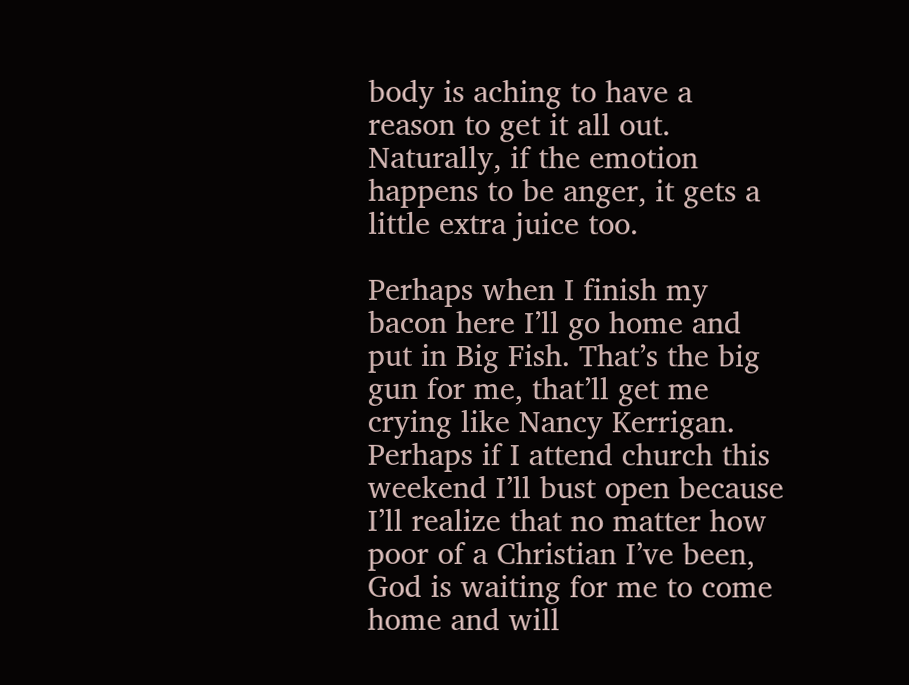body is aching to have a reason to get it all out. Naturally, if the emotion happens to be anger, it gets a little extra juice too.

Perhaps when I finish my bacon here I’ll go home and put in Big Fish. That’s the big gun for me, that’ll get me crying like Nancy Kerrigan. Perhaps if I attend church this weekend I’ll bust open because I’ll realize that no matter how poor of a Christian I’ve been, God is waiting for me to come home and will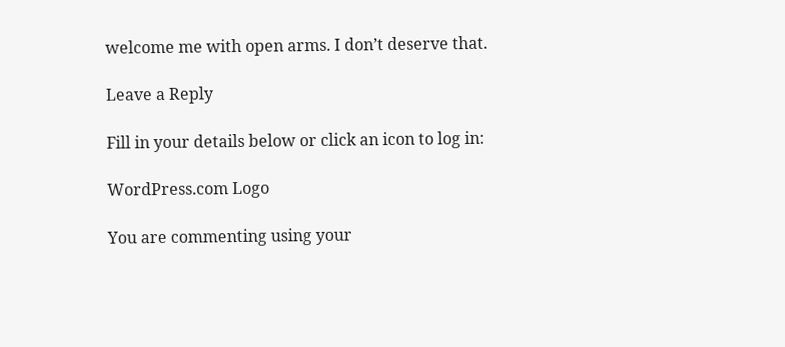welcome me with open arms. I don’t deserve that.

Leave a Reply

Fill in your details below or click an icon to log in:

WordPress.com Logo

You are commenting using your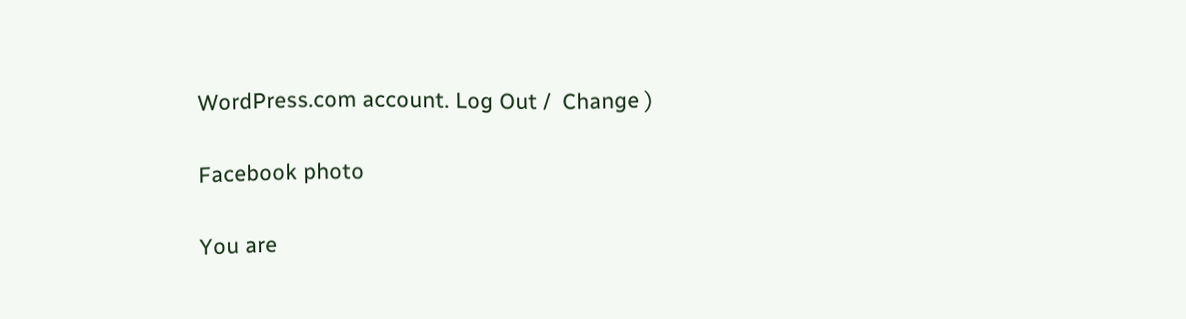WordPress.com account. Log Out /  Change )

Facebook photo

You are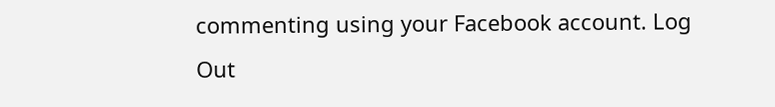commenting using your Facebook account. Log Out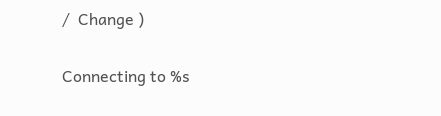/  Change )

Connecting to %s